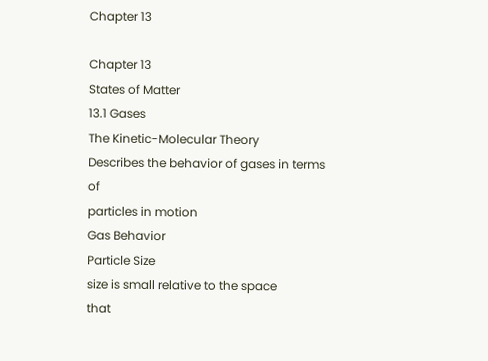Chapter 13

Chapter 13
States of Matter
13.1 Gases
The Kinetic-Molecular Theory
Describes the behavior of gases in terms of
particles in motion
Gas Behavior
Particle Size
size is small relative to the space
that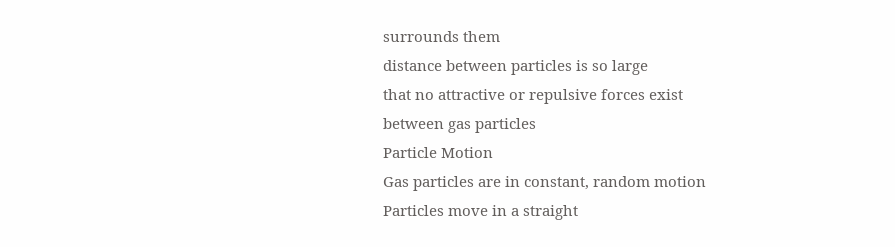surrounds them
distance between particles is so large
that no attractive or repulsive forces exist
between gas particles
Particle Motion
Gas particles are in constant, random motion
Particles move in a straight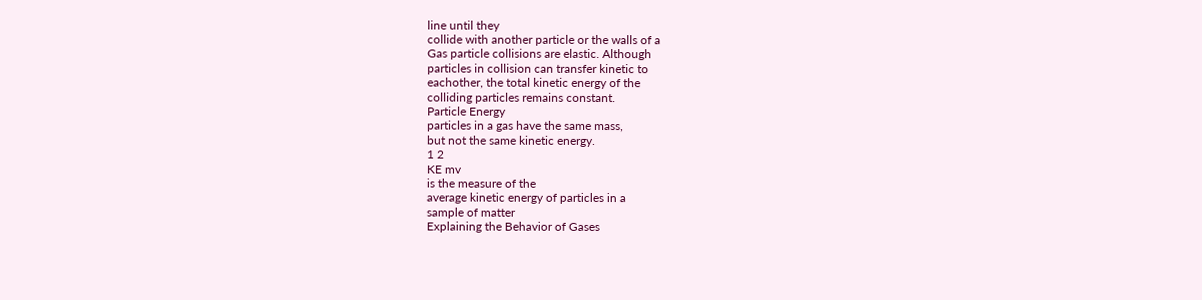line until they
collide with another particle or the walls of a
Gas particle collisions are elastic. Although
particles in collision can transfer kinetic to
eachother, the total kinetic energy of the
colliding particles remains constant.
Particle Energy
particles in a gas have the same mass,
but not the same kinetic energy.
1 2
KE mv
is the measure of the
average kinetic energy of particles in a
sample of matter
Explaining the Behavior of Gases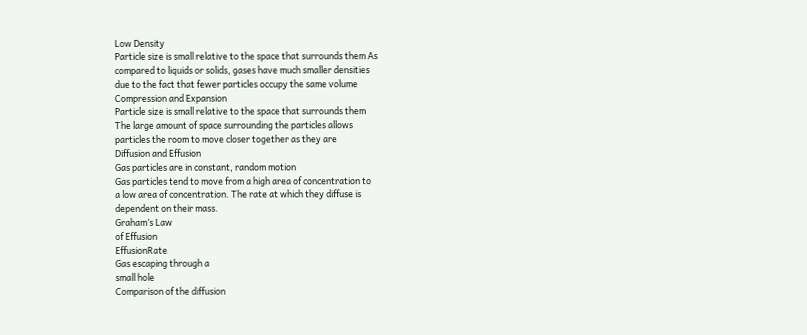Low Density
Particle size is small relative to the space that surrounds them As
compared to liquids or solids, gases have much smaller densities
due to the fact that fewer particles occupy the same volume
Compression and Expansion
Particle size is small relative to the space that surrounds them
The large amount of space surrounding the particles allows
particles the room to move closer together as they are
Diffusion and Effusion
Gas particles are in constant, random motion
Gas particles tend to move from a high area of concentration to
a low area of concentration. The rate at which they diffuse is
dependent on their mass.
Graham’s Law
of Effusion
EffusionRate
Gas escaping through a
small hole
Comparison of the diffusion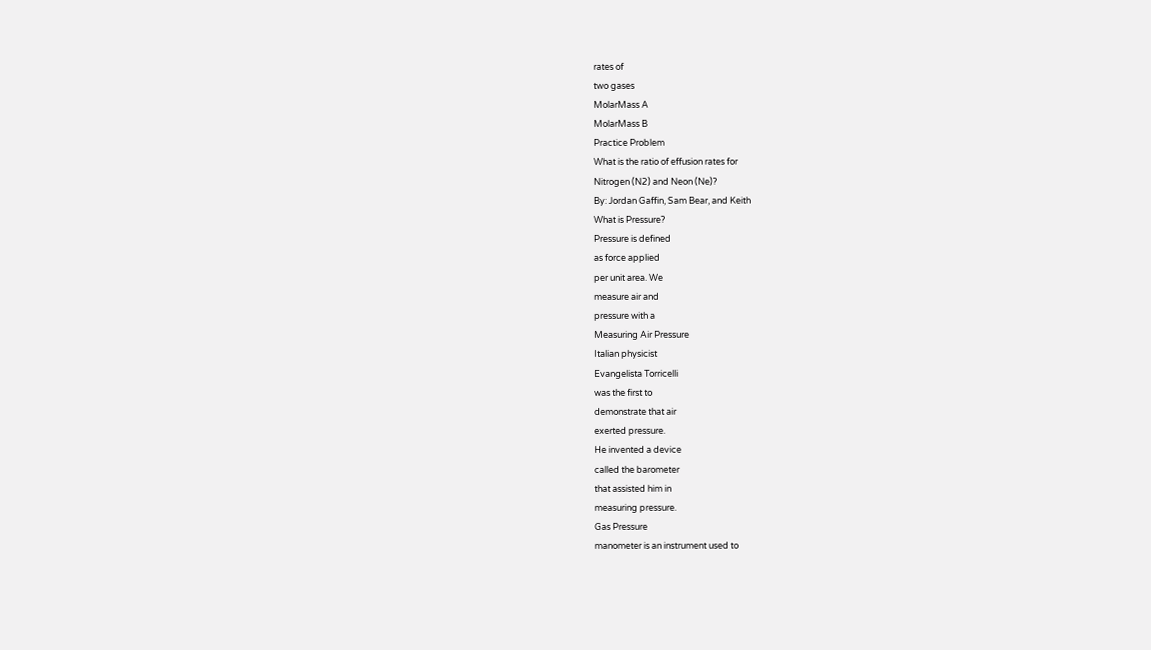rates of
two gases
MolarMass A
MolarMass B
Practice Problem
What is the ratio of effusion rates for
Nitrogen (N2) and Neon (Ne)?
By: Jordan Gaffin, Sam Bear, and Keith
What is Pressure?
Pressure is defined
as force applied
per unit area. We
measure air and
pressure with a
Measuring Air Pressure
Italian physicist
Evangelista Torricelli
was the first to
demonstrate that air
exerted pressure.
He invented a device
called the barometer
that assisted him in
measuring pressure.
Gas Pressure
manometer is an instrument used to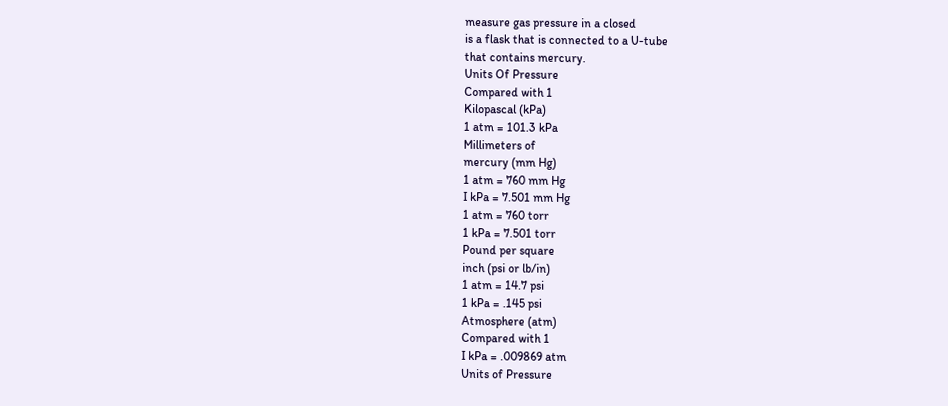measure gas pressure in a closed
is a flask that is connected to a U-tube
that contains mercury.
Units Of Pressure
Compared with 1
Kilopascal (kPa)
1 atm = 101.3 kPa
Millimeters of
mercury (mm Hg)
1 atm = 760 mm Hg
I kPa = 7.501 mm Hg
1 atm = 760 torr
1 kPa = 7.501 torr
Pound per square
inch (psi or lb/in)
1 atm = 14.7 psi
1 kPa = .145 psi
Atmosphere (atm)
Compared with 1
I kPa = .009869 atm
Units of Pressure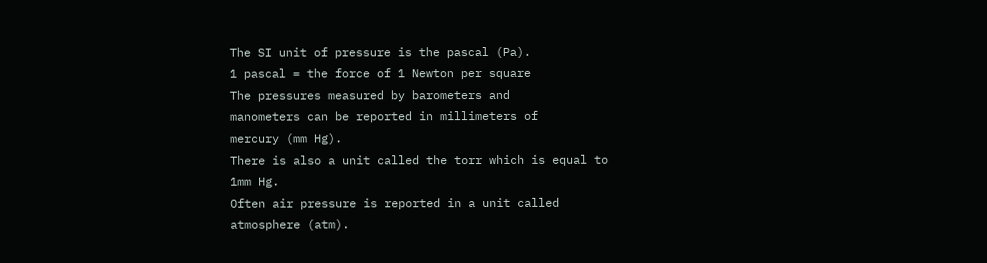The SI unit of pressure is the pascal (Pa).
1 pascal = the force of 1 Newton per square
The pressures measured by barometers and
manometers can be reported in millimeters of
mercury (mm Hg).
There is also a unit called the torr which is equal to
1mm Hg.
Often air pressure is reported in a unit called
atmosphere (atm).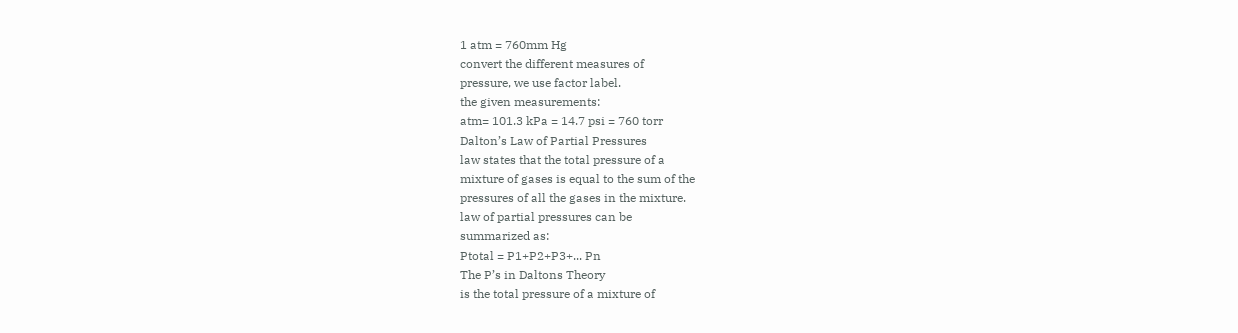1 atm = 760mm Hg
convert the different measures of
pressure, we use factor label.
the given measurements:
atm= 101.3 kPa = 14.7 psi = 760 torr
Dalton’s Law of Partial Pressures
law states that the total pressure of a
mixture of gases is equal to the sum of the
pressures of all the gases in the mixture.
law of partial pressures can be
summarized as:
Ptotal = P1+P2+P3+... Pn
The P’s in Daltons Theory
is the total pressure of a mixture of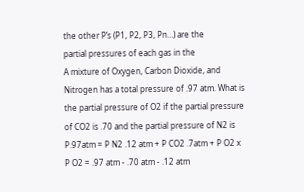the other P’s (P1, P2, P3, Pn…) are the
partial pressures of each gas in the
A mixture of Oxygen, Carbon Dioxide, and
Nitrogen has a total pressure of .97 atm. What is
the partial pressure of O2 if the partial pressure
of CO2 is .70 and the partial pressure of N2 is
P.97atm = P N2 .12 atm + P CO2 .7atm + P O2 x
P O2 = .97 atm - .70 atm - .12 atm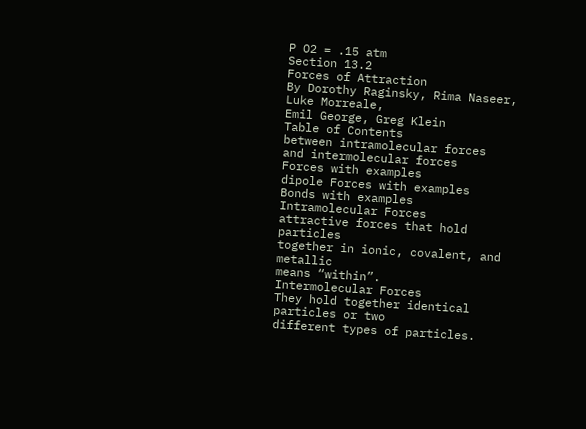P O2 = .15 atm
Section 13.2
Forces of Attraction
By Dorothy Raginsky, Rima Naseer, Luke Morreale,
Emil George, Greg Klein
Table of Contents
between intramolecular forces
and intermolecular forces
Forces with examples
dipole Forces with examples
Bonds with examples
Intramolecular Forces
attractive forces that hold particles
together in ionic, covalent, and metallic
means “within”.
Intermolecular Forces
They hold together identical particles or two
different types of particles.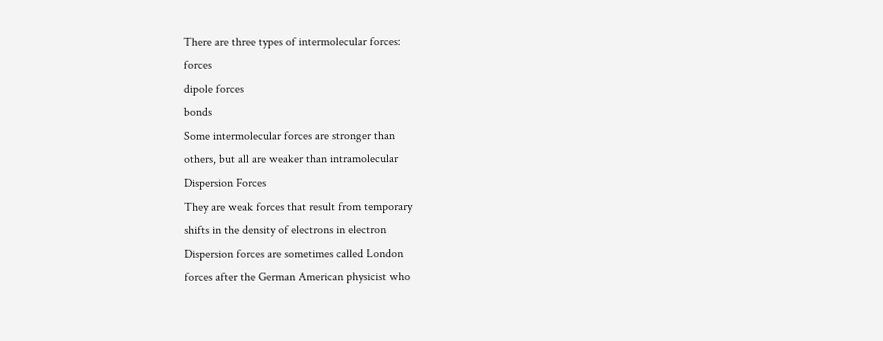There are three types of intermolecular forces:
forces
dipole forces
bonds
Some intermolecular forces are stronger than
others, but all are weaker than intramolecular
Dispersion Forces
They are weak forces that result from temporary
shifts in the density of electrons in electron
Dispersion forces are sometimes called London
forces after the German American physicist who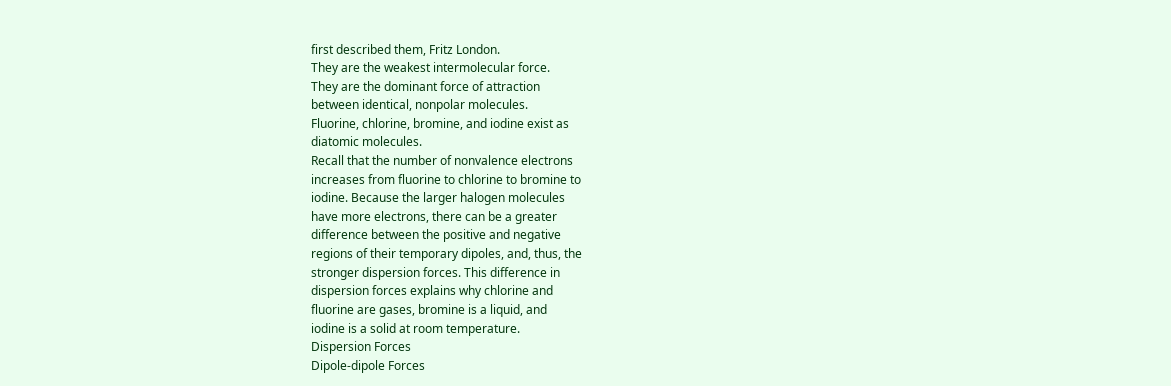first described them, Fritz London.
They are the weakest intermolecular force.
They are the dominant force of attraction
between identical, nonpolar molecules.
Fluorine, chlorine, bromine, and iodine exist as
diatomic molecules.
Recall that the number of nonvalence electrons
increases from fluorine to chlorine to bromine to
iodine. Because the larger halogen molecules
have more electrons, there can be a greater
difference between the positive and negative
regions of their temporary dipoles, and, thus, the
stronger dispersion forces. This difference in
dispersion forces explains why chlorine and
fluorine are gases, bromine is a liquid, and
iodine is a solid at room temperature.
Dispersion Forces
Dipole-dipole Forces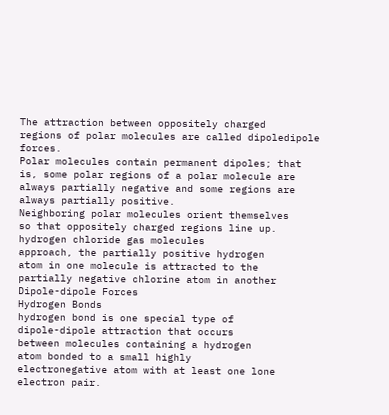The attraction between oppositely charged
regions of polar molecules are called dipoledipole forces.
Polar molecules contain permanent dipoles; that
is, some polar regions of a polar molecule are
always partially negative and some regions are
always partially positive.
Neighboring polar molecules orient themselves
so that oppositely charged regions line up.
hydrogen chloride gas molecules
approach, the partially positive hydrogen
atom in one molecule is attracted to the
partially negative chlorine atom in another
Dipole-dipole Forces
Hydrogen Bonds
hydrogen bond is one special type of
dipole-dipole attraction that occurs
between molecules containing a hydrogen
atom bonded to a small highly
electronegative atom with at least one lone
electron pair.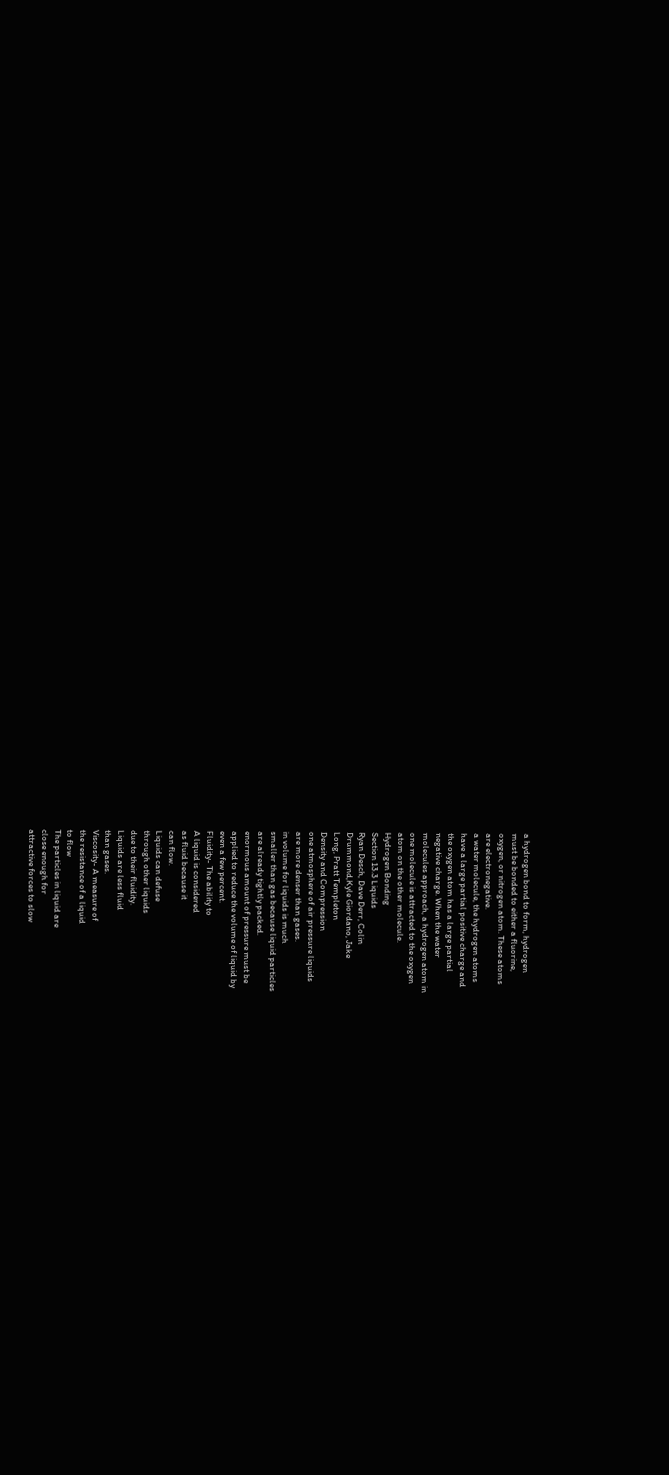a hydrogen bond to form, hydrogen
must be bonded to either a fluorine,
oxygen, or nitrogen atom. These atoms
are electronegative.
a water molecule, the hydrogen atoms
have a large partial positive charge and
the oxygen atom has a large partial
negative charge. When the water
molecules approach, a hydrogen atom in
one molecule is attracted to the oxygen
atom on the other molecule.
Hydrogen Bonding
Section 13.3 Liquids
Ryan Desch, Dave Derr, Colin
Drummond,Kyle Giordano, Jake
Long, Pratt Templeton
Density and Compression
one atmosphere of air pressure liquids
are more denser than gases.
in volume for liquids is much
smaller than gas because liquid particles
are already tightly packed.
enormous amount of pressure must be
applied to reduce the volume of liquid by
even a few percent.
Fluidity- The ability to
A liquid is considered
as fluid because it
can flow.
Liquids can defuse
through other liquids
due to their fluidity.
Liquids are less fluid
than gases.
Viscosity- A measure of
the resistance of a liquid
to flow
The particles in liquid are
close enough for
attractive forces to slow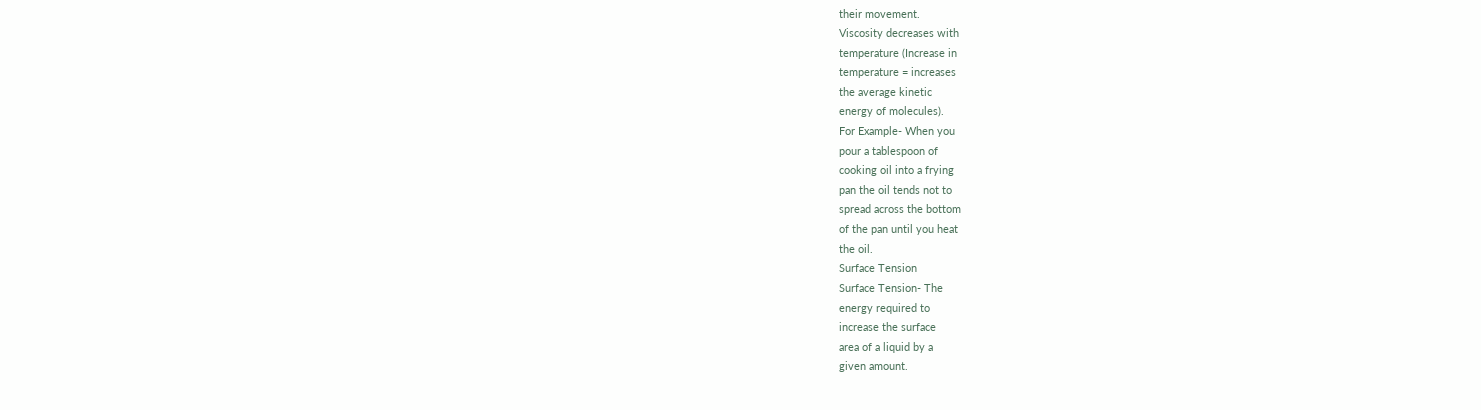their movement.
Viscosity decreases with
temperature (Increase in
temperature = increases
the average kinetic
energy of molecules).
For Example- When you
pour a tablespoon of
cooking oil into a frying
pan the oil tends not to
spread across the bottom
of the pan until you heat
the oil.
Surface Tension
Surface Tension- The
energy required to
increase the surface
area of a liquid by a
given amount.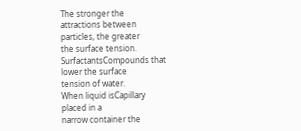The stronger the
attractions between
particles, the greater
the surface tension.
SurfactantsCompounds that
lower the surface
tension of water.
When liquid isCapillary
placed in a
narrow container the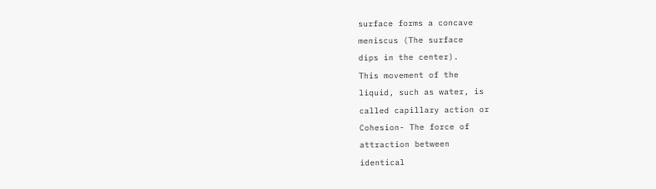surface forms a concave
meniscus (The surface
dips in the center).
This movement of the
liquid, such as water, is
called capillary action or
Cohesion- The force of
attraction between
identical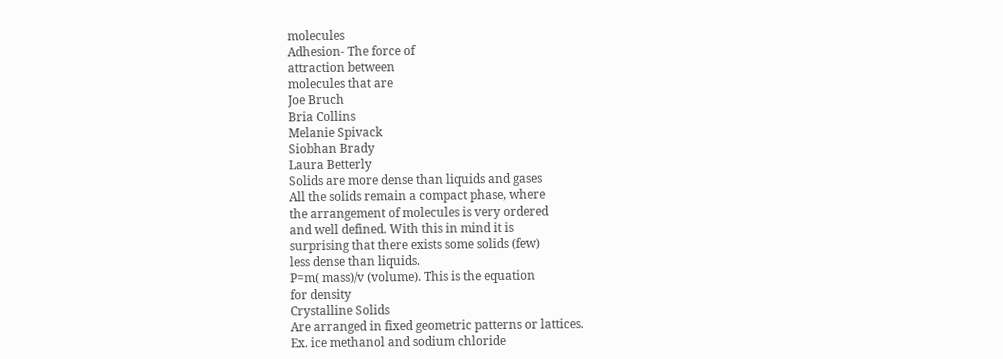molecules
Adhesion- The force of
attraction between
molecules that are
Joe Bruch
Bria Collins
Melanie Spivack
Siobhan Brady
Laura Betterly
Solids are more dense than liquids and gases
All the solids remain a compact phase, where
the arrangement of molecules is very ordered
and well defined. With this in mind it is
surprising that there exists some solids (few)
less dense than liquids.
P=m( mass)/v (volume). This is the equation
for density
Crystalline Solids
Are arranged in fixed geometric patterns or lattices.
Ex. ice methanol and sodium chloride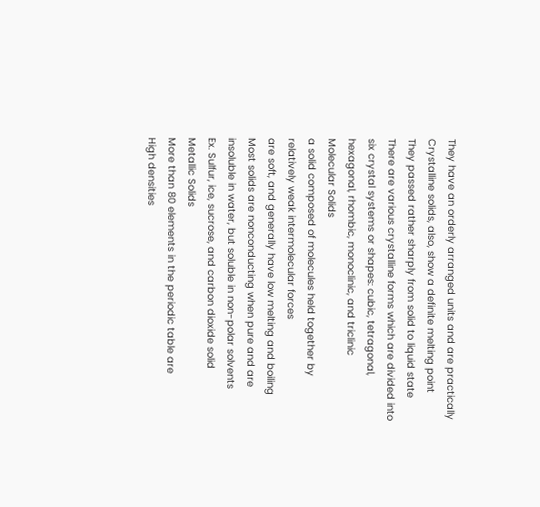They have an orderly arranged units and are practically
Crystalline solids, also, show a definite melting point
They passed rather sharply from solid to liquid state
There are various crystalline forms which are divided into
six crystal systems or shapes: cubic, tetragonal,
hexagonal, rhombic, monoclinic, and triclinic
Molecular Solids
a solid composed of molecules held together by
relatively weak intermolecular forces
are soft, and generally have low melting and boiling
Most solids are nonconducting when pure and are
insoluble in water, but soluble in non-polar solvents
Ex. Sulfur, ice, sucrose, and carbon dioxide solid
Metallic Solids
More than 80 elements in the periodic table are
High densities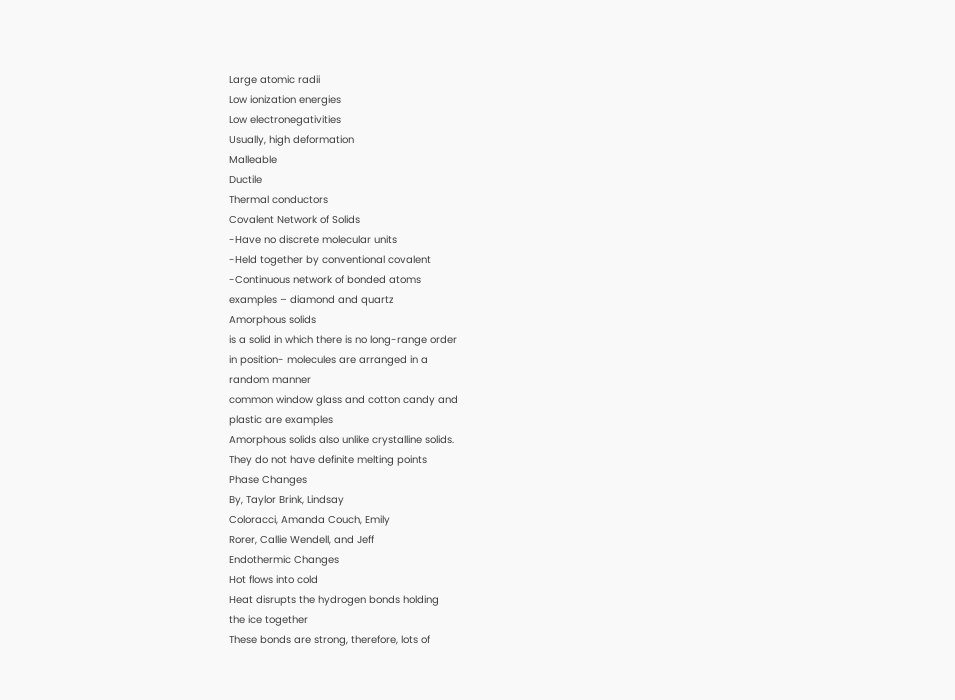Large atomic radii
Low ionization energies
Low electronegativities
Usually, high deformation
Malleable
Ductile
Thermal conductors
Covalent Network of Solids
-Have no discrete molecular units
-Held together by conventional covalent
-Continuous network of bonded atoms
examples – diamond and quartz
Amorphous solids
is a solid in which there is no long-range order
in position- molecules are arranged in a
random manner
common window glass and cotton candy and
plastic are examples
Amorphous solids also unlike crystalline solids.
They do not have definite melting points
Phase Changes
By, Taylor Brink, Lindsay
Coloracci, Amanda Couch, Emily
Rorer, Callie Wendell, and Jeff
Endothermic Changes
Hot flows into cold
Heat disrupts the hydrogen bonds holding
the ice together
These bonds are strong, therefore, lots of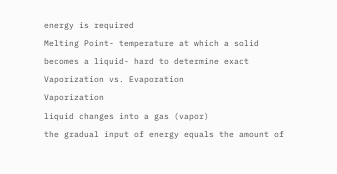energy is required
Melting Point- temperature at which a solid
becomes a liquid- hard to determine exact
Vaporization vs. Evaporation
Vaporization
liquid changes into a gas (vapor)
the gradual input of energy equals the amount of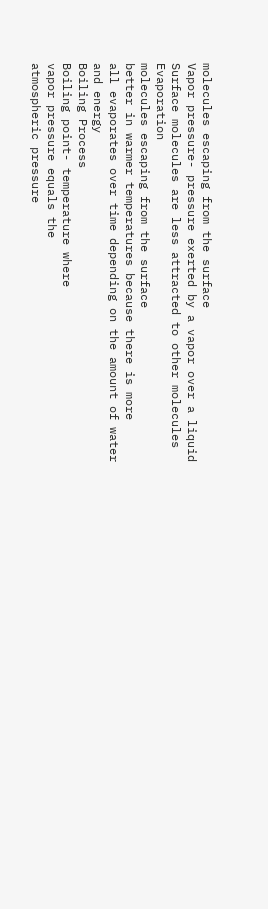molecules escaping from the surface
Vapor pressure- pressure exerted by a vapor over a liquid
Surface molecules are less attracted to other molecules
Evaporation
molecules escaping from the surface
better in warmer temperatures because there is more
all evaporates over time depending on the amount of water
and energy
Boiling Process
Boiling point- temperature where
vapor pressure equals the
atmospheric pressure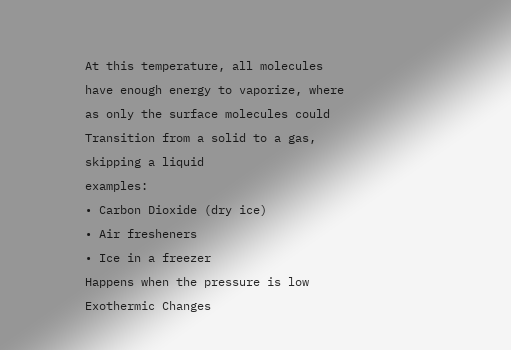At this temperature, all molecules
have enough energy to vaporize, where
as only the surface molecules could
Transition from a solid to a gas,
skipping a liquid
examples:
• Carbon Dioxide (dry ice)
• Air fresheners
• Ice in a freezer
Happens when the pressure is low
Exothermic Changes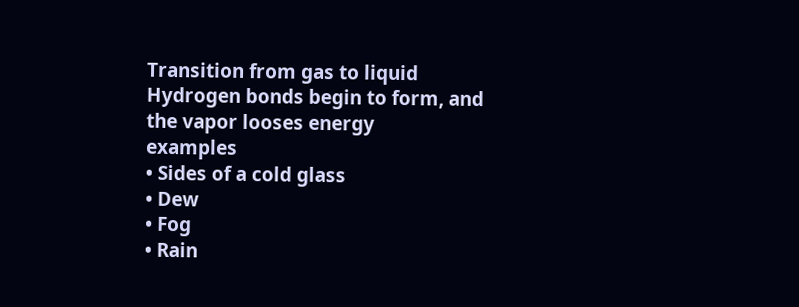Transition from gas to liquid
Hydrogen bonds begin to form, and
the vapor looses energy
examples
• Sides of a cold glass
• Dew
• Fog
• Rain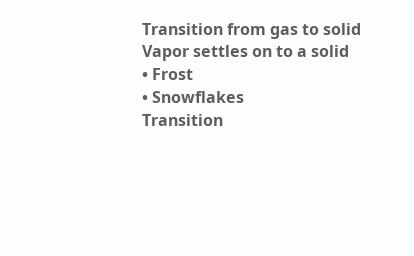Transition from gas to solid
Vapor settles on to a solid
• Frost
• Snowflakes
Transition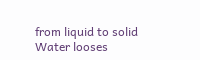from liquid to solid
Water looses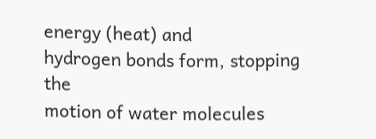energy (heat) and
hydrogen bonds form, stopping the
motion of water molecules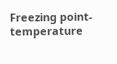Freezing point- temperature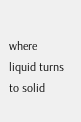where
liquid turns to solid